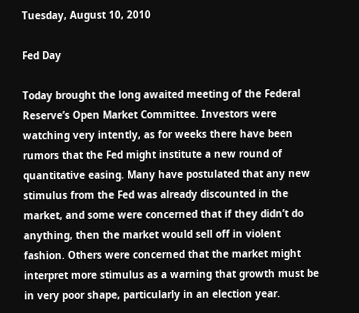Tuesday, August 10, 2010

Fed Day

Today brought the long awaited meeting of the Federal Reserve’s Open Market Committee. Investors were watching very intently, as for weeks there have been rumors that the Fed might institute a new round of quantitative easing. Many have postulated that any new stimulus from the Fed was already discounted in the market, and some were concerned that if they didn’t do anything, then the market would sell off in violent fashion. Others were concerned that the market might interpret more stimulus as a warning that growth must be in very poor shape, particularly in an election year.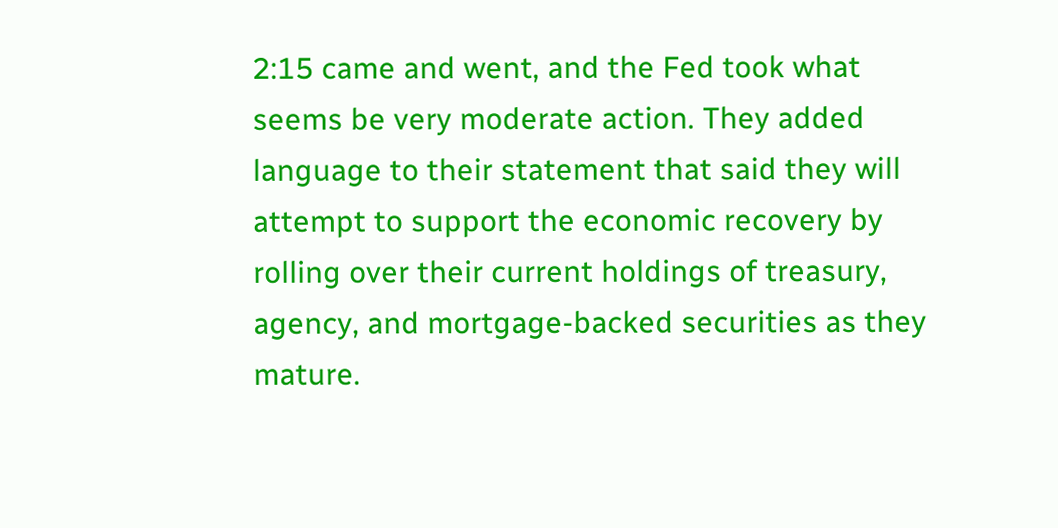2:15 came and went, and the Fed took what seems be very moderate action. They added language to their statement that said they will attempt to support the economic recovery by rolling over their current holdings of treasury, agency, and mortgage-backed securities as they mature.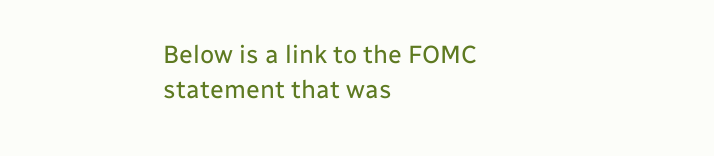Below is a link to the FOMC statement that was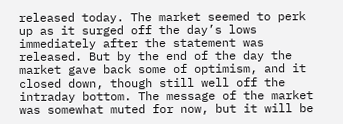released today. The market seemed to perk up as it surged off the day’s lows immediately after the statement was released. But by the end of the day the market gave back some of optimism, and it closed down, though still well off the intraday bottom. The message of the market was somewhat muted for now, but it will be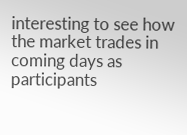interesting to see how the market trades in coming days as participants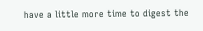have a little more time to digest the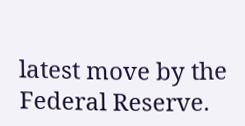latest move by the Federal Reserve.